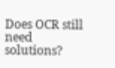Does OCR still need solutions?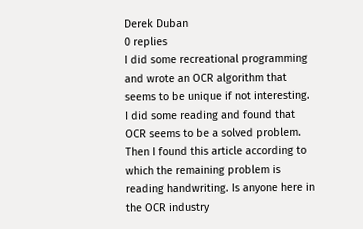Derek Duban
0 replies
I did some recreational programming and wrote an OCR algorithm that seems to be unique if not interesting. I did some reading and found that OCR seems to be a solved problem. Then I found this article according to which the remaining problem is reading handwriting. Is anyone here in the OCR industry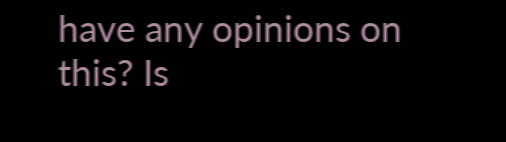have any opinions on this? Is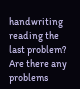handwriting reading the last problem? Are there any problems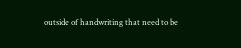outside of handwriting that need to be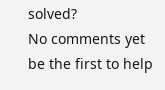solved?
No comments yet be the first to help